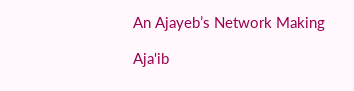An Ajayeb’s Network Making

Aja'ib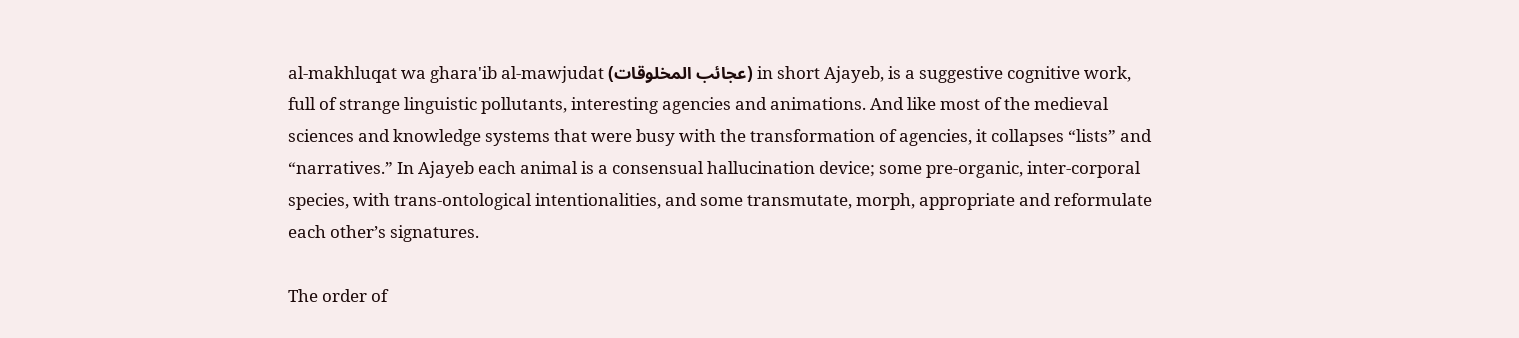al-makhluqat wa ghara'ib al-mawjudat (عجائب المخلوقات) in short Ajayeb, is a suggestive cognitive work, full of strange linguistic pollutants, interesting agencies and animations. And like most of the medieval sciences and knowledge systems that were busy with the transformation of agencies, it collapses “lists” and “narratives.” In Ajayeb each animal is a consensual hallucination device; some pre-organic, inter-corporal species, with trans-ontological intentionalities, and some transmutate, morph, appropriate and reformulate each other’s signatures.

The order of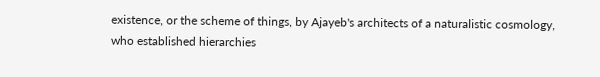existence, or the scheme of things, by Ajayeb's architects of a naturalistic cosmology, who established hierarchies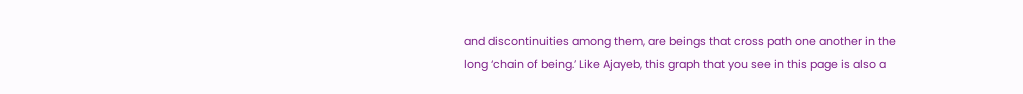and discontinuities among them, are beings that cross path one another in the long ‘chain of being.’ Like Ajayeb, this graph that you see in this page is also a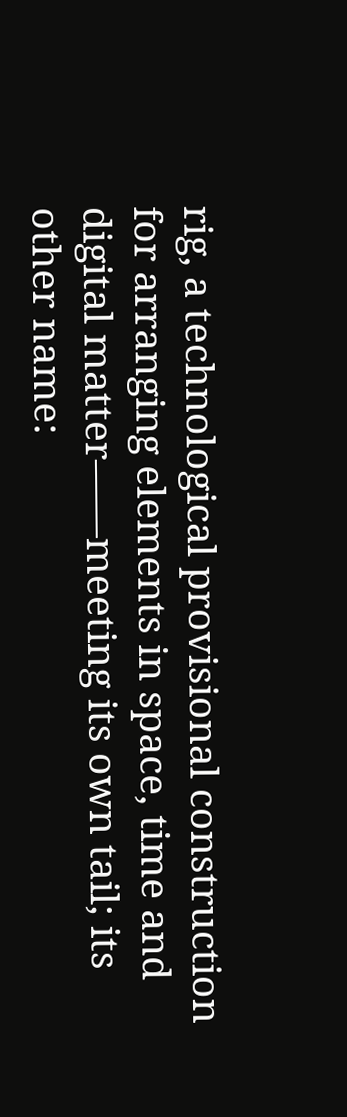rig, a technological provisional construction for arranging elements in space, time and digital matter——meeting its own tail; its other name: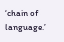‘chain of language.’